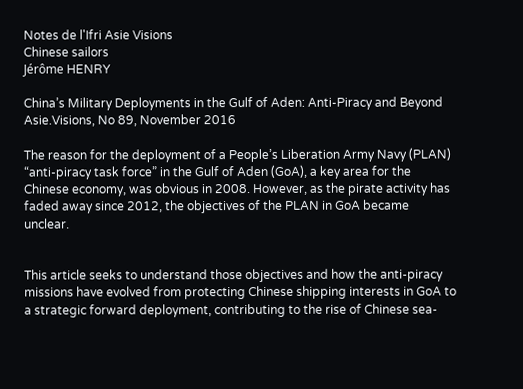Notes de l'Ifri Asie Visions
Chinese sailors
Jérôme HENRY

China’s Military Deployments in the Gulf of Aden: Anti-Piracy and Beyond Asie.Visions, No 89, November 2016

The reason for the deployment of a People’s Liberation Army Navy (PLAN) “anti-piracy task force” in the Gulf of Aden (GoA), a key area for the Chinese economy, was obvious in 2008. However, as the pirate activity has faded away since 2012, the objectives of the PLAN in GoA became unclear.


This article seeks to understand those objectives and how the anti-piracy missions have evolved from protecting Chinese shipping interests in GoA to a strategic forward deployment, contributing to the rise of Chinese sea-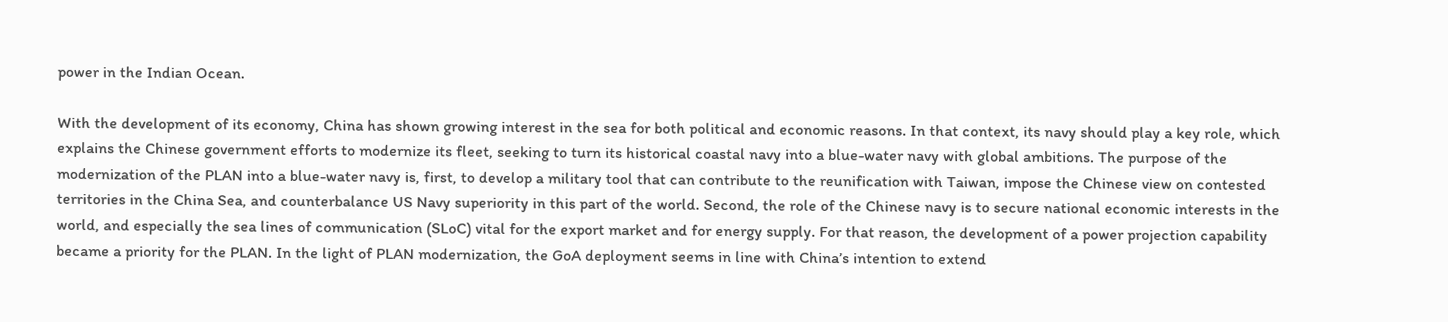power in the Indian Ocean.

With the development of its economy, China has shown growing interest in the sea for both political and economic reasons. In that context, its navy should play a key role, which explains the Chinese government efforts to modernize its fleet, seeking to turn its historical coastal navy into a blue-water navy with global ambitions. The purpose of the modernization of the PLAN into a blue-water navy is, first, to develop a military tool that can contribute to the reunification with Taiwan, impose the Chinese view on contested territories in the China Sea, and counterbalance US Navy superiority in this part of the world. Second, the role of the Chinese navy is to secure national economic interests in the world, and especially the sea lines of communication (SLoC) vital for the export market and for energy supply. For that reason, the development of a power projection capability became a priority for the PLAN. In the light of PLAN modernization, the GoA deployment seems in line with China’s intention to extend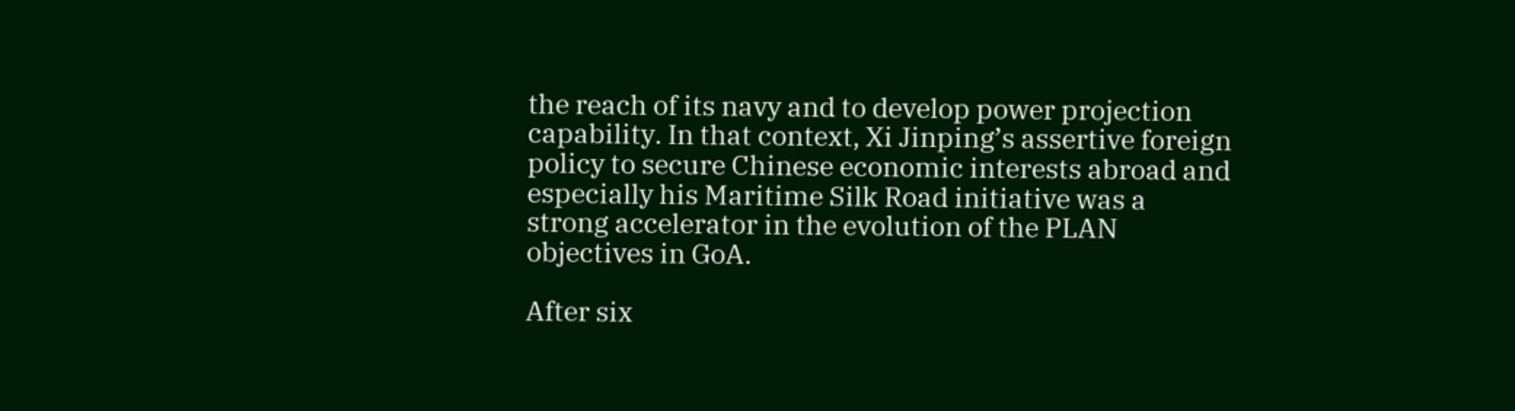the reach of its navy and to develop power projection capability. In that context, Xi Jinping’s assertive foreign policy to secure Chinese economic interests abroad and especially his Maritime Silk Road initiative was a strong accelerator in the evolution of the PLAN objectives in GoA.

After six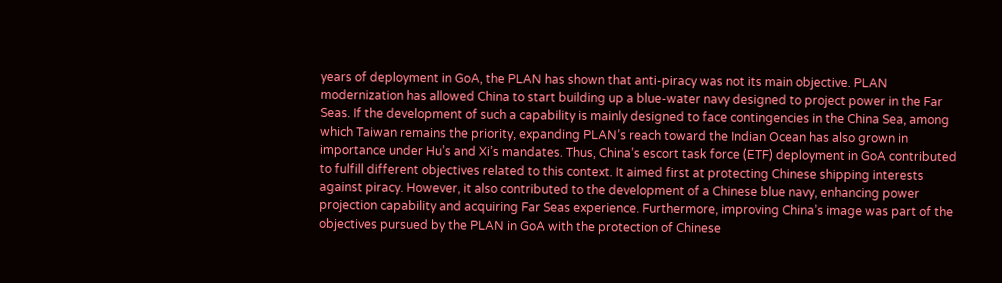years of deployment in GoA, the PLAN has shown that anti-piracy was not its main objective. PLAN modernization has allowed China to start building up a blue-water navy designed to project power in the Far Seas. If the development of such a capability is mainly designed to face contingencies in the China Sea, among which Taiwan remains the priority, expanding PLAN’s reach toward the Indian Ocean has also grown in importance under Hu’s and Xi’s mandates. Thus, China’s escort task force (ETF) deployment in GoA contributed to fulfill different objectives related to this context. It aimed first at protecting Chinese shipping interests against piracy. However, it also contributed to the development of a Chinese blue navy, enhancing power projection capability and acquiring Far Seas experience. Furthermore, improving China’s image was part of the objectives pursued by the PLAN in GoA with the protection of Chinese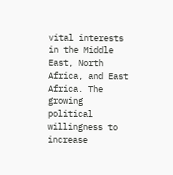vital interests in the Middle East, North Africa, and East Africa. The growing political willingness to increase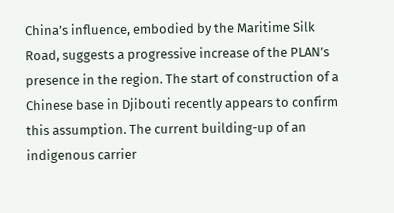China’s influence, embodied by the Maritime Silk Road, suggests a progressive increase of the PLAN’s presence in the region. The start of construction of a Chinese base in Djibouti recently appears to confirm this assumption. The current building-up of an indigenous carrier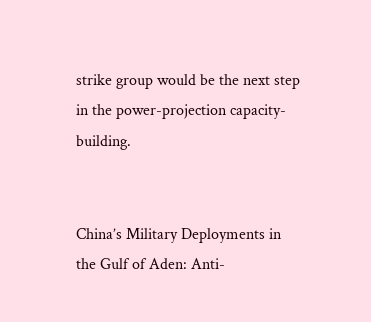strike group would be the next step in the power-projection capacity-building.


China’s Military Deployments in the Gulf of Aden: Anti-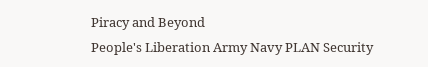Piracy and Beyond
People's Liberation Army Navy PLAN Security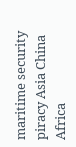maritime security piracy Asia China Africa